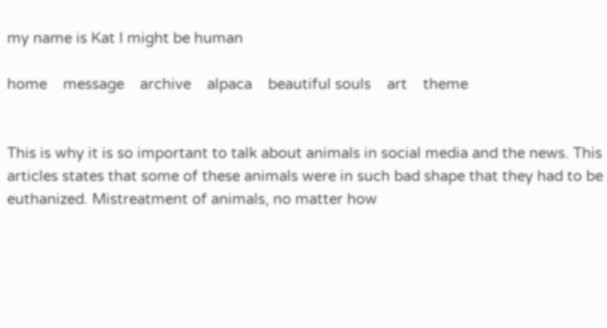my name is Kat I might be human

home    message    archive    alpaca    beautiful souls    art    theme


This is why it is so important to talk about animals in social media and the news. This articles states that some of these animals were in such bad shape that they had to be euthanized. Mistreatment of animals, no matter how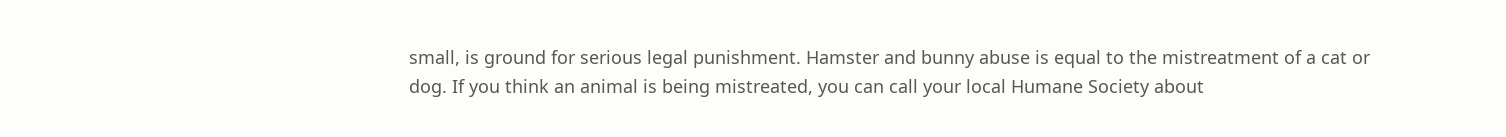small, is ground for serious legal punishment. Hamster and bunny abuse is equal to the mistreatment of a cat or dog. If you think an animal is being mistreated, you can call your local Humane Society about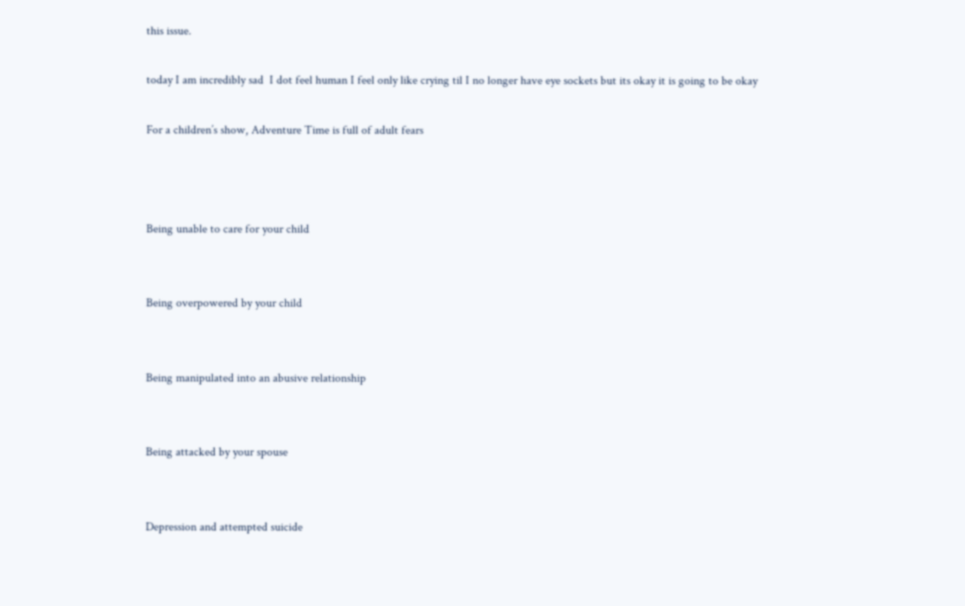this issue.

today I am incredibly sad  I dot feel human I feel only like crying til I no longer have eye sockets but its okay it is going to be okay

For a children’s show, Adventure Time is full of adult fears



Being unable to care for your child


Being overpowered by your child


Being manipulated into an abusive relationship


Being attacked by your spouse


Depression and attempted suicide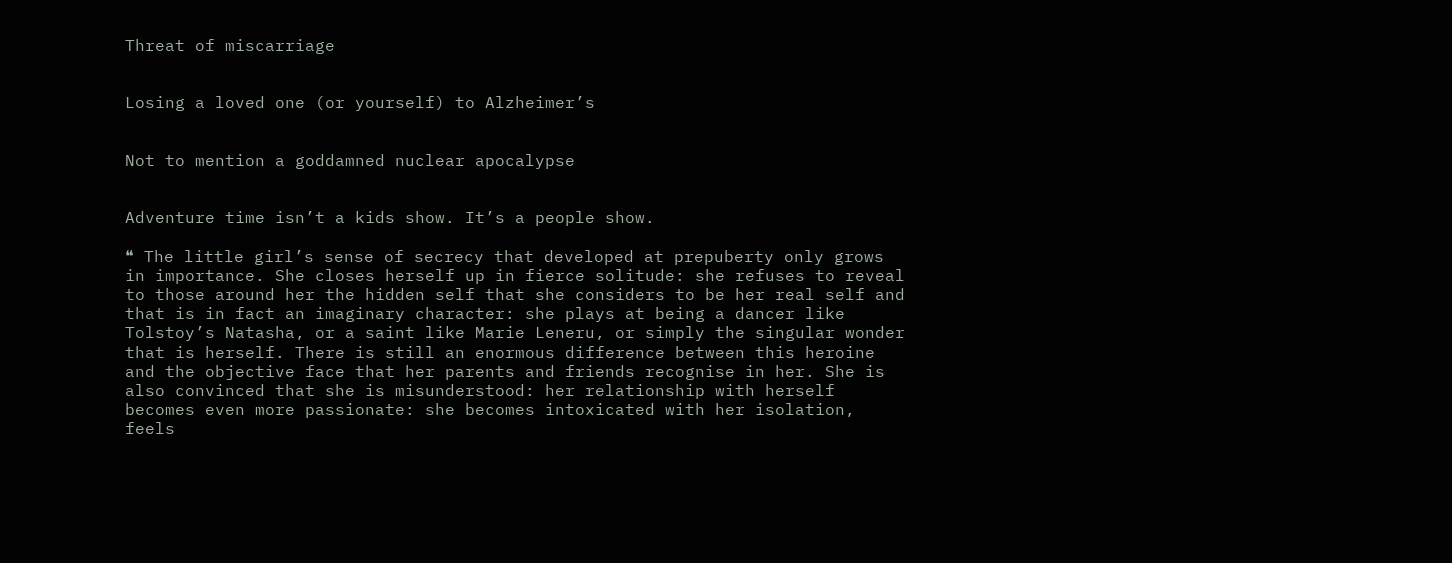Threat of miscarriage


Losing a loved one (or yourself) to Alzheimer’s


Not to mention a goddamned nuclear apocalypse


Adventure time isn’t a kids show. It’s a people show.

❝ The little girl’s sense of secrecy that developed at prepuberty only grows in importance. She closes herself up in fierce solitude: she refuses to reveal to those around her the hidden self that she considers to be her real self and that is in fact an imaginary character: she plays at being a dancer like Tolstoy’s Natasha, or a saint like Marie Leneru, or simply the singular wonder that is herself. There is still an enormous difference between this heroine and the objective face that her parents and friends recognise in her. She is also convinced that she is misunderstood: her relationship with herself becomes even more passionate: she becomes intoxicated with her isolation, feels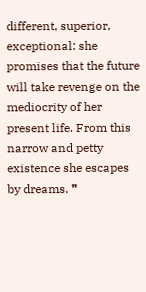different, superior, exceptional: she promises that the future will take revenge on the mediocrity of her present life. From this narrow and petty existence she escapes by dreams. ❞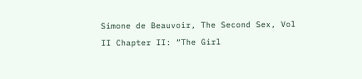Simone de Beauvoir, The Second Sex, Vol II Chapter II: “The Girl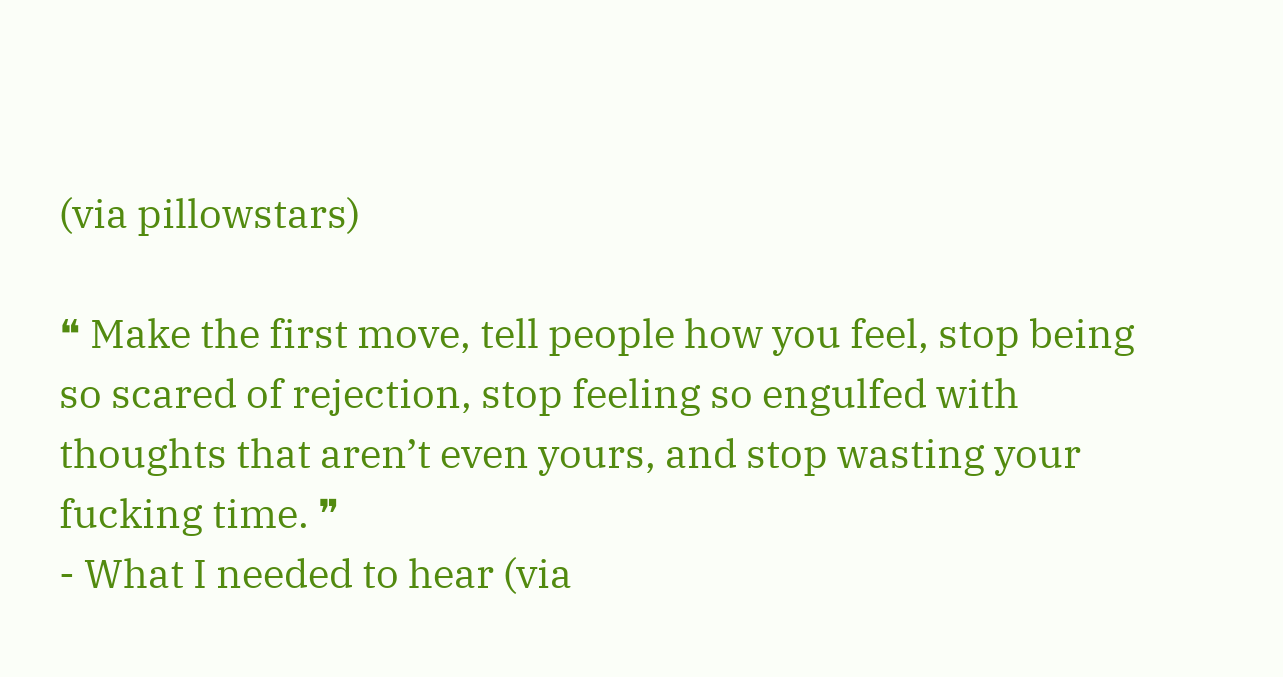(via pillowstars)

❝ Make the first move, tell people how you feel, stop being so scared of rejection, stop feeling so engulfed with thoughts that aren’t even yours, and stop wasting your fucking time. ❞
- What I needed to hear (via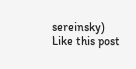sereinsky)
Like this post